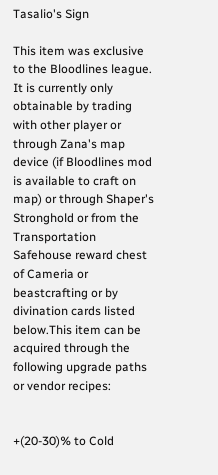Tasalio's Sign

This item was exclusive to the Bloodlines league. It is currently only obtainable by trading with other player or through Zana's map device (if Bloodlines mod is available to craft on map) or through Shaper's Stronghold or from the Transportation Safehouse reward chest of Cameria or beastcrafting or by divination cards listed below.This item can be acquired through the following upgrade paths or vendor recipes:


+(20-30)% to Cold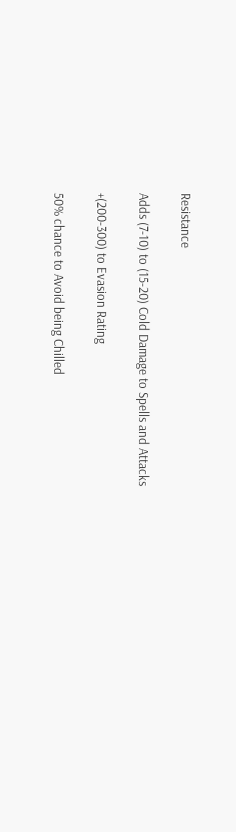Resistance

Adds (7-10) to (15-20) Cold Damage to Spells and Attacks

+(200-300) to Evasion Rating

50% chance to Avoid being Chilled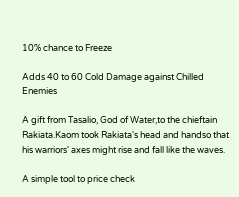10% chance to Freeze

Adds 40 to 60 Cold Damage against Chilled Enemies

A gift from Tasalio, God of Water,to the chieftain Rakiata.Kaom took Rakiata's head and handso that his warriors' axes might rise and fall like the waves.

A simple tool to price check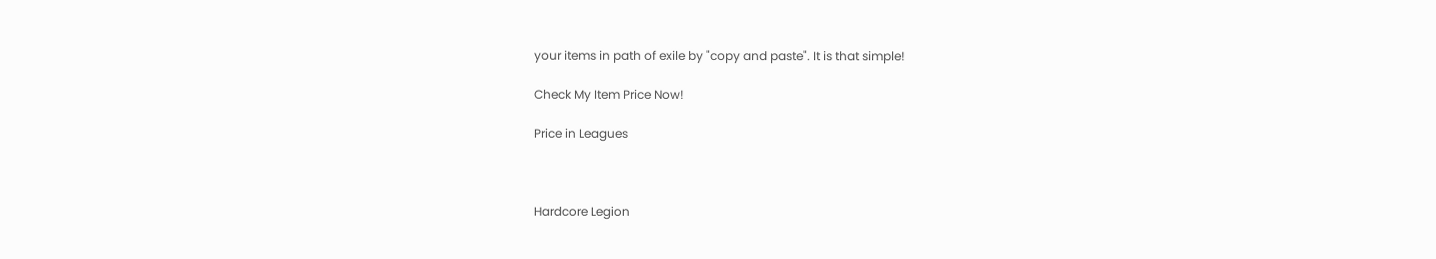your items in path of exile by "copy and paste". It is that simple!

Check My Item Price Now!

Price in Leagues



Hardcore Legion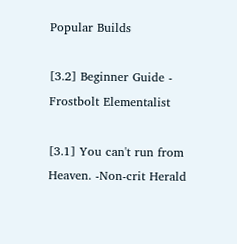Popular Builds

[3.2] Beginner Guide - Frostbolt Elementalist

[3.1] You can't run from Heaven. -Non-crit Herald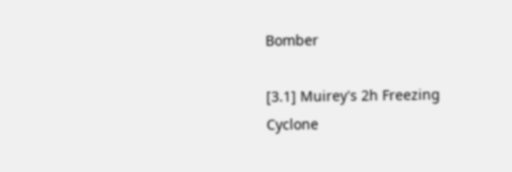Bomber

[3.1] Muirey's 2h Freezing Cyclone